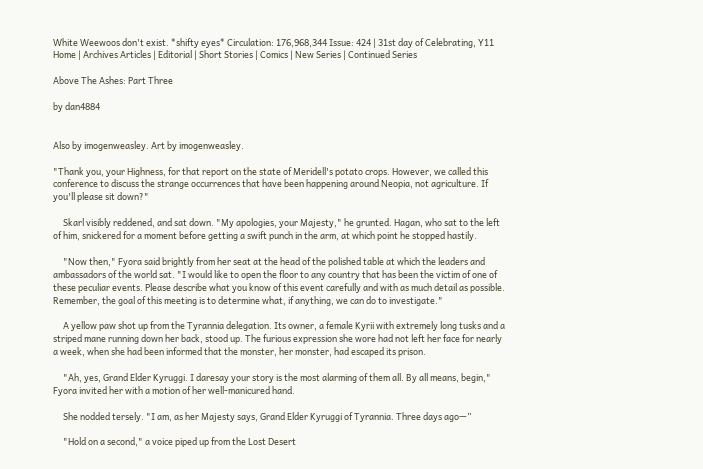White Weewoos don't exist. *shifty eyes* Circulation: 176,968,344 Issue: 424 | 31st day of Celebrating, Y11
Home | Archives Articles | Editorial | Short Stories | Comics | New Series | Continued Series

Above The Ashes: Part Three

by dan4884


Also by imogenweasley. Art by imogenweasley.

"Thank you, your Highness, for that report on the state of Meridell's potato crops. However, we called this conference to discuss the strange occurrences that have been happening around Neopia, not agriculture. If you'll please sit down?"

     Skarl visibly reddened, and sat down. "My apologies, your Majesty," he grunted. Hagan, who sat to the left of him, snickered for a moment before getting a swift punch in the arm, at which point he stopped hastily.

     "Now then," Fyora said brightly from her seat at the head of the polished table at which the leaders and ambassadors of the world sat. "I would like to open the floor to any country that has been the victim of one of these peculiar events. Please describe what you know of this event carefully and with as much detail as possible. Remember, the goal of this meeting is to determine what, if anything, we can do to investigate."

     A yellow paw shot up from the Tyrannia delegation. Its owner, a female Kyrii with extremely long tusks and a striped mane running down her back, stood up. The furious expression she wore had not left her face for nearly a week, when she had been informed that the monster, her monster, had escaped its prison.

     "Ah, yes, Grand Elder Kyruggi. I daresay your story is the most alarming of them all. By all means, begin," Fyora invited her with a motion of her well-manicured hand.

     She nodded tersely. "I am, as her Majesty says, Grand Elder Kyruggi of Tyrannia. Three days ago—”

     "Hold on a second," a voice piped up from the Lost Desert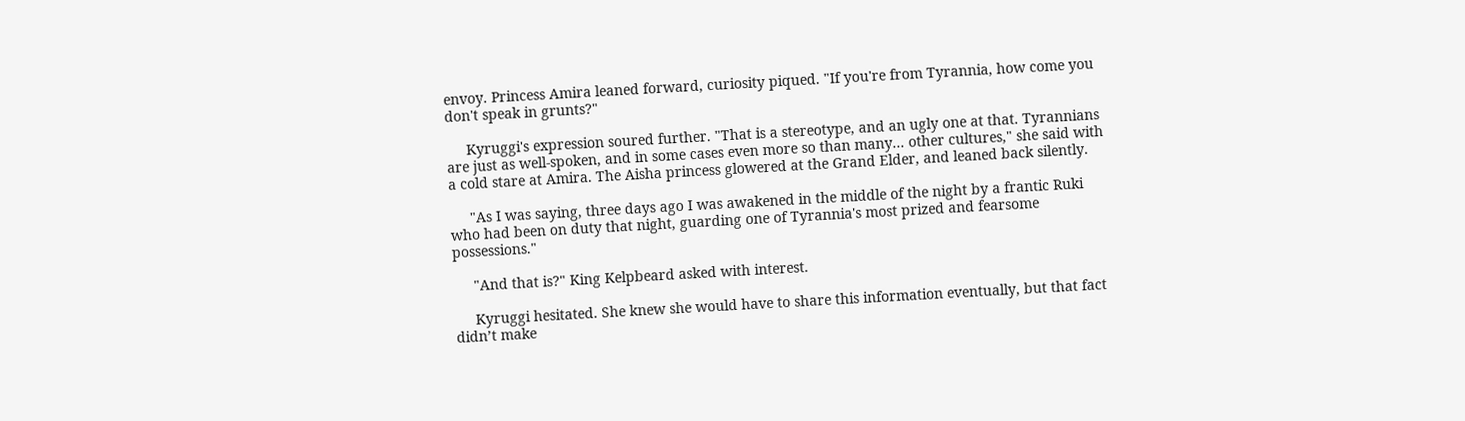envoy. Princess Amira leaned forward, curiosity piqued. "If you're from Tyrannia, how come you don't speak in grunts?"

     Kyruggi's expression soured further. "That is a stereotype, and an ugly one at that. Tyrannians are just as well-spoken, and in some cases even more so than many... other cultures," she said with a cold stare at Amira. The Aisha princess glowered at the Grand Elder, and leaned back silently.

     "As I was saying, three days ago I was awakened in the middle of the night by a frantic Ruki who had been on duty that night, guarding one of Tyrannia's most prized and fearsome possessions."

     "And that is?" King Kelpbeard asked with interest.

     Kyruggi hesitated. She knew she would have to share this information eventually, but that fact didn’t make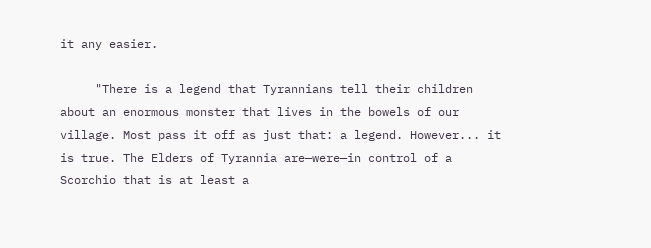it any easier.

     "There is a legend that Tyrannians tell their children about an enormous monster that lives in the bowels of our village. Most pass it off as just that: a legend. However... it is true. The Elders of Tyrannia are—were—in control of a Scorchio that is at least a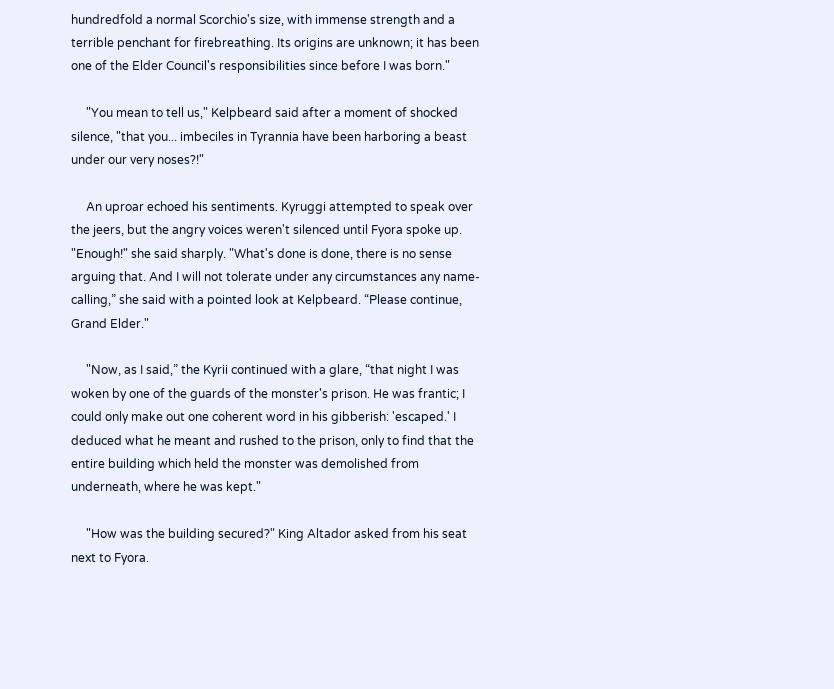hundredfold a normal Scorchio's size, with immense strength and a terrible penchant for firebreathing. Its origins are unknown; it has been one of the Elder Council's responsibilities since before I was born."

     "You mean to tell us," Kelpbeard said after a moment of shocked silence, "that you... imbeciles in Tyrannia have been harboring a beast under our very noses?!"

     An uproar echoed his sentiments. Kyruggi attempted to speak over the jeers, but the angry voices weren't silenced until Fyora spoke up. "Enough!" she said sharply. "What's done is done, there is no sense arguing that. And I will not tolerate under any circumstances any name-calling,” she said with a pointed look at Kelpbeard. “Please continue, Grand Elder."

     "Now, as I said,” the Kyrii continued with a glare, “that night I was woken by one of the guards of the monster's prison. He was frantic; I could only make out one coherent word in his gibberish: 'escaped.' I deduced what he meant and rushed to the prison, only to find that the entire building which held the monster was demolished from underneath, where he was kept."

     "How was the building secured?" King Altador asked from his seat next to Fyora.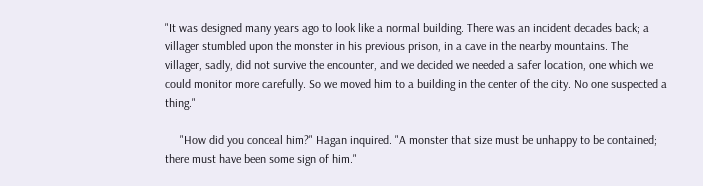"It was designed many years ago to look like a normal building. There was an incident decades back; a villager stumbled upon the monster in his previous prison, in a cave in the nearby mountains. The villager, sadly, did not survive the encounter, and we decided we needed a safer location, one which we could monitor more carefully. So we moved him to a building in the center of the city. No one suspected a thing."

     "How did you conceal him?" Hagan inquired. "A monster that size must be unhappy to be contained; there must have been some sign of him."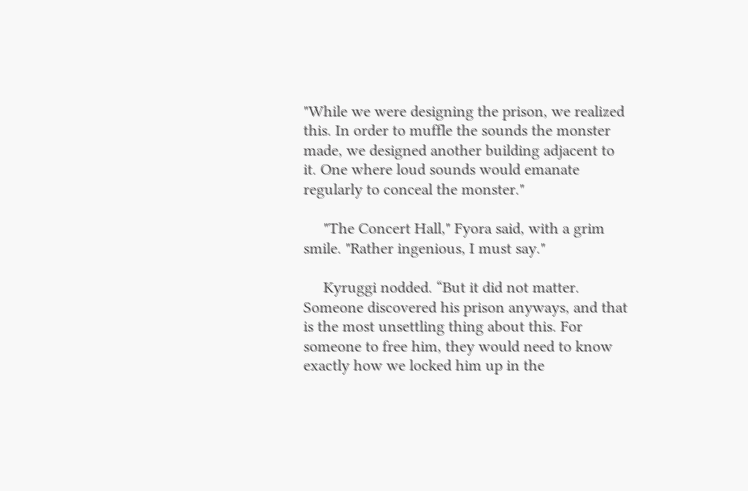"While we were designing the prison, we realized this. In order to muffle the sounds the monster made, we designed another building adjacent to it. One where loud sounds would emanate regularly to conceal the monster."

     "The Concert Hall," Fyora said, with a grim smile. "Rather ingenious, I must say."

     Kyruggi nodded. “But it did not matter. Someone discovered his prison anyways, and that is the most unsettling thing about this. For someone to free him, they would need to know exactly how we locked him up in the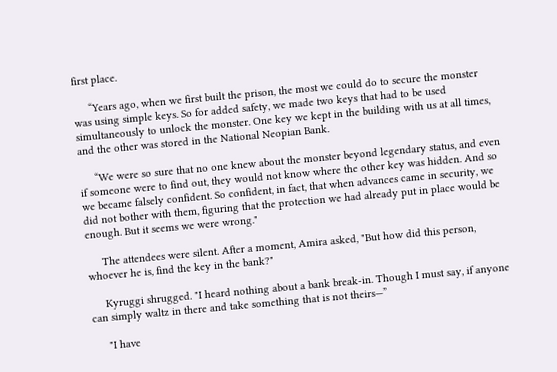first place.

     “Years ago, when we first built the prison, the most we could do to secure the monster was using simple keys. So for added safety, we made two keys that had to be used simultaneously to unlock the monster. One key we kept in the building with us at all times, and the other was stored in the National Neopian Bank.

     “We were so sure that no one knew about the monster beyond legendary status, and even if someone were to find out, they would not know where the other key was hidden. And so we became falsely confident. So confident, in fact, that when advances came in security, we did not bother with them, figuring that the protection we had already put in place would be enough. But it seems we were wrong."

     The attendees were silent. After a moment, Amira asked, "But how did this person, whoever he is, find the key in the bank?"

     Kyruggi shrugged. "I heard nothing about a bank break-in. Though I must say, if anyone can simply waltz in there and take something that is not theirs—”

     "I have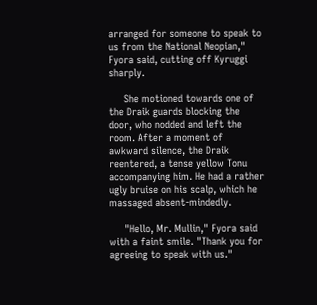arranged for someone to speak to us from the National Neopian," Fyora said, cutting off Kyruggi sharply.

     She motioned towards one of the Draik guards blocking the door, who nodded and left the room. After a moment of awkward silence, the Draik reentered, a tense yellow Tonu accompanying him. He had a rather ugly bruise on his scalp, which he massaged absent-mindedly.

     "Hello, Mr. Mullin," Fyora said with a faint smile. "Thank you for agreeing to speak with us."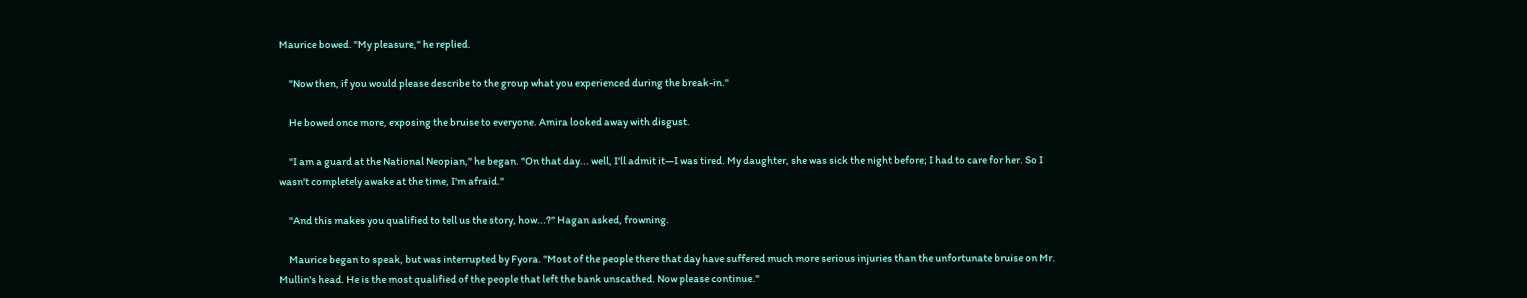Maurice bowed. "My pleasure," he replied.

     "Now then, if you would please describe to the group what you experienced during the break-in."

     He bowed once more, exposing the bruise to everyone. Amira looked away with disgust.

     "I am a guard at the National Neopian," he began. "On that day... well, I'll admit it—I was tired. My daughter, she was sick the night before; I had to care for her. So I wasn't completely awake at the time, I'm afraid."

     "And this makes you qualified to tell us the story, how...?" Hagan asked, frowning.

     Maurice began to speak, but was interrupted by Fyora. "Most of the people there that day have suffered much more serious injuries than the unfortunate bruise on Mr. Mullin's head. He is the most qualified of the people that left the bank unscathed. Now please continue."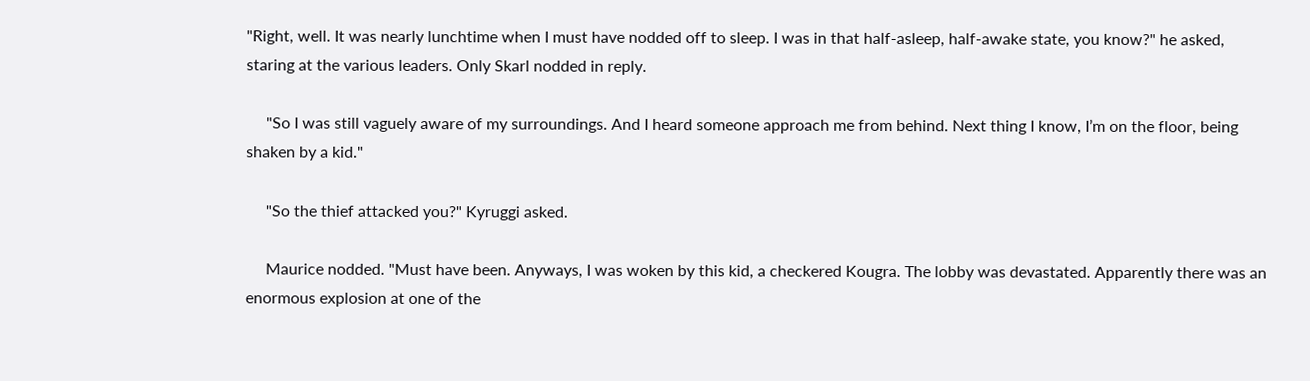"Right, well. It was nearly lunchtime when I must have nodded off to sleep. I was in that half-asleep, half-awake state, you know?" he asked, staring at the various leaders. Only Skarl nodded in reply.

     "So I was still vaguely aware of my surroundings. And I heard someone approach me from behind. Next thing I know, I’m on the floor, being shaken by a kid."

     "So the thief attacked you?" Kyruggi asked.

     Maurice nodded. "Must have been. Anyways, I was woken by this kid, a checkered Kougra. The lobby was devastated. Apparently there was an enormous explosion at one of the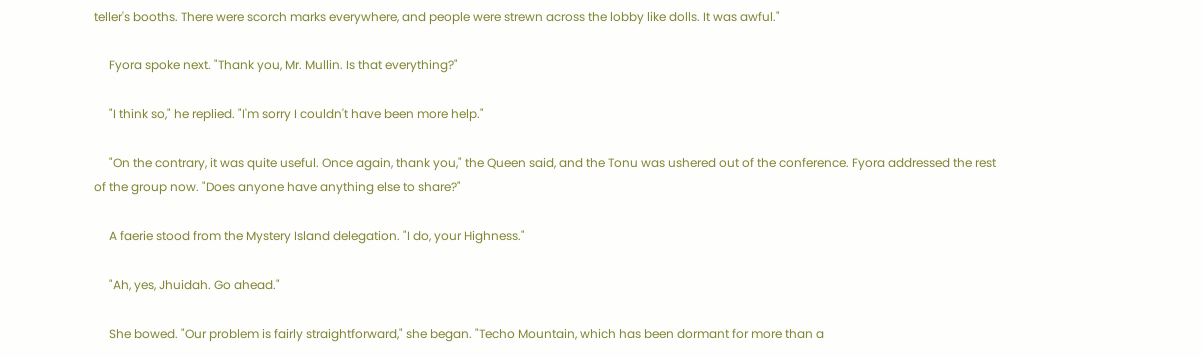teller's booths. There were scorch marks everywhere, and people were strewn across the lobby like dolls. It was awful."

     Fyora spoke next. "Thank you, Mr. Mullin. Is that everything?"

     "I think so," he replied. "I'm sorry I couldn't have been more help."

     "On the contrary, it was quite useful. Once again, thank you," the Queen said, and the Tonu was ushered out of the conference. Fyora addressed the rest of the group now. "Does anyone have anything else to share?"

     A faerie stood from the Mystery Island delegation. "I do, your Highness."

     "Ah, yes, Jhuidah. Go ahead."

     She bowed. "Our problem is fairly straightforward," she began. "Techo Mountain, which has been dormant for more than a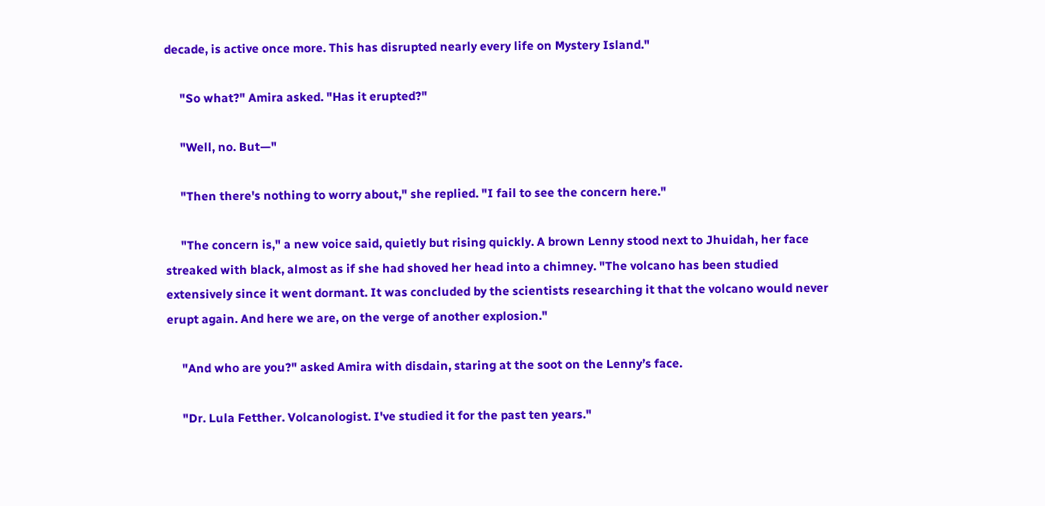decade, is active once more. This has disrupted nearly every life on Mystery Island."

     "So what?" Amira asked. "Has it erupted?"

     "Well, no. But—"

     "Then there's nothing to worry about," she replied. "I fail to see the concern here."

     "The concern is," a new voice said, quietly but rising quickly. A brown Lenny stood next to Jhuidah, her face streaked with black, almost as if she had shoved her head into a chimney. "The volcano has been studied extensively since it went dormant. It was concluded by the scientists researching it that the volcano would never erupt again. And here we are, on the verge of another explosion."

     "And who are you?" asked Amira with disdain, staring at the soot on the Lenny’s face.

     "Dr. Lula Fetther. Volcanologist. I've studied it for the past ten years."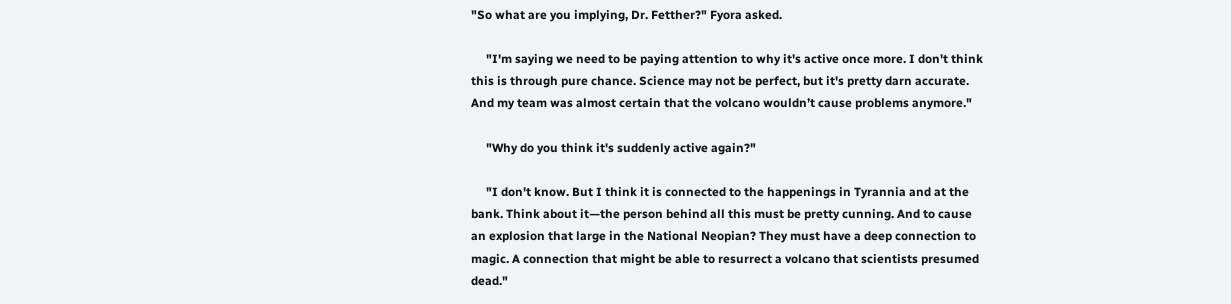"So what are you implying, Dr. Fetther?" Fyora asked.

     "I'm saying we need to be paying attention to why it's active once more. I don't think this is through pure chance. Science may not be perfect, but it's pretty darn accurate. And my team was almost certain that the volcano wouldn’t cause problems anymore."

     "Why do you think it's suddenly active again?"

     "I don't know. But I think it is connected to the happenings in Tyrannia and at the bank. Think about it—the person behind all this must be pretty cunning. And to cause an explosion that large in the National Neopian? They must have a deep connection to magic. A connection that might be able to resurrect a volcano that scientists presumed dead."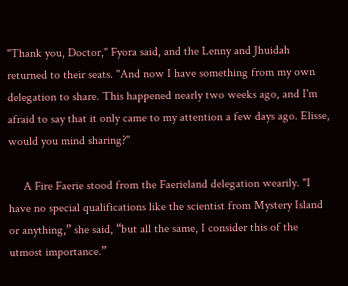"Thank you, Doctor," Fyora said, and the Lenny and Jhuidah returned to their seats. "And now I have something from my own delegation to share. This happened nearly two weeks ago, and I'm afraid to say that it only came to my attention a few days ago. Elisse, would you mind sharing?"

     A Fire Faerie stood from the Faerieland delegation wearily. "I have no special qualifications like the scientist from Mystery Island or anything,” she said, “but all the same, I consider this of the utmost importance.”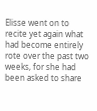Elisse went on to recite yet again what had become entirely rote over the past two weeks, for she had been asked to share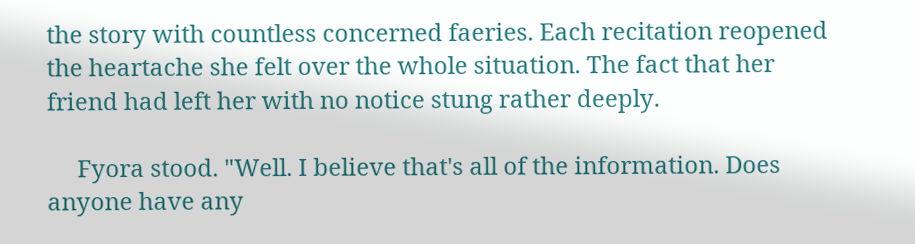the story with countless concerned faeries. Each recitation reopened the heartache she felt over the whole situation. The fact that her friend had left her with no notice stung rather deeply.

     Fyora stood. "Well. I believe that's all of the information. Does anyone have any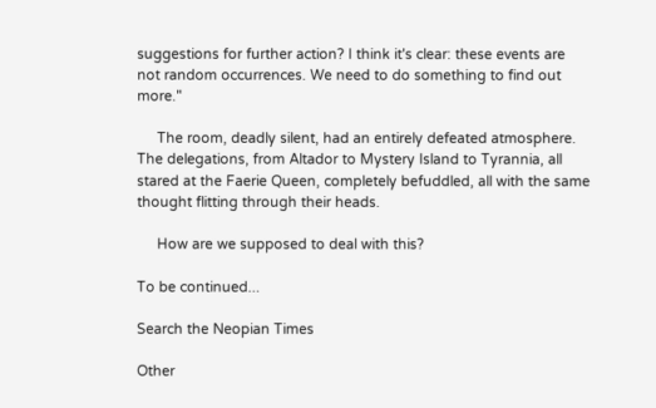suggestions for further action? I think it's clear: these events are not random occurrences. We need to do something to find out more."

     The room, deadly silent, had an entirely defeated atmosphere. The delegations, from Altador to Mystery Island to Tyrannia, all stared at the Faerie Queen, completely befuddled, all with the same thought flitting through their heads.

     How are we supposed to deal with this?

To be continued...

Search the Neopian Times

Other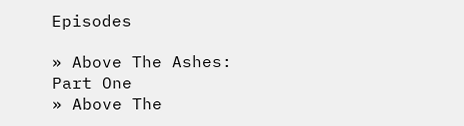Episodes

» Above The Ashes: Part One
» Above The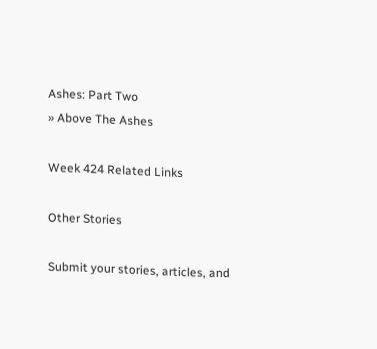Ashes: Part Two
» Above The Ashes

Week 424 Related Links

Other Stories

Submit your stories, articles, and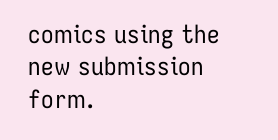comics using the new submission form.